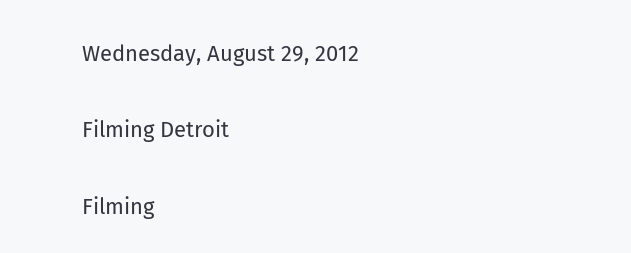Wednesday, August 29, 2012

Filming Detroit

Filming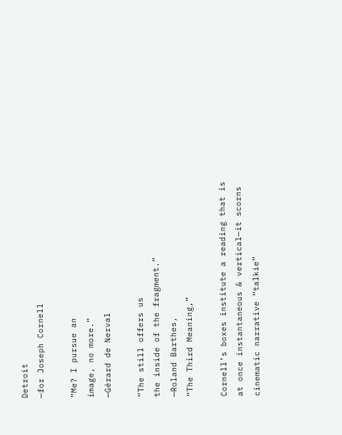Detroit
—for Joseph Cornell

“Me? I pursue an
image, no more.”
—Gérard de Nerval

“The still offers us
the inside of the fragment.”
—Roland Barthes,
“The Third Meaning,”

Cornell’s boxes institute a reading that is at once instantaneous & vertical—it scorns cinematic narrative “talkie”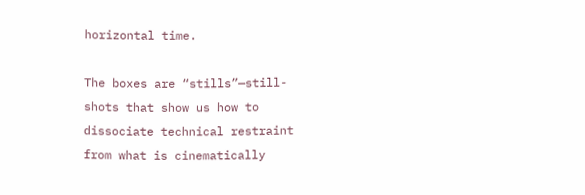horizontal time.

The boxes are “stills”—still-shots that show us how to dissociate technical restraint from what is cinematically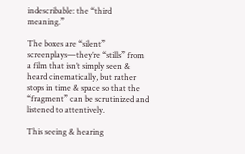indescribable: the “third meaning.”

The boxes are “silent” screenplays—they’re “stills” from a film that isn’t simply seen & heard cinematically, but rather stops in time & space so that the “fragment” can be scrutinized and listened to attentively.

This seeing & hearing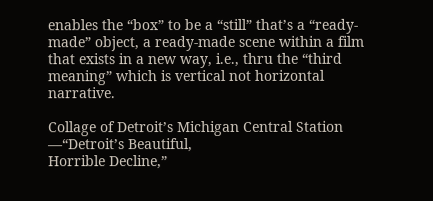enables the “box” to be a “still” that’s a “ready-made” object, a ready-made scene within a film that exists in a new way, i.e., thru the “third meaning” which is vertical not horizontal narrative.

Collage of Detroit’s Michigan Central Station
—“Detroit’s Beautiful,
Horrible Decline,”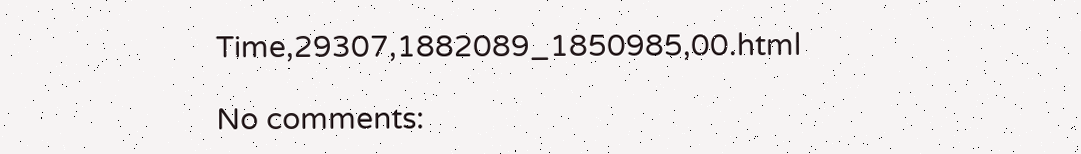Time,29307,1882089_1850985,00.html

No comments: